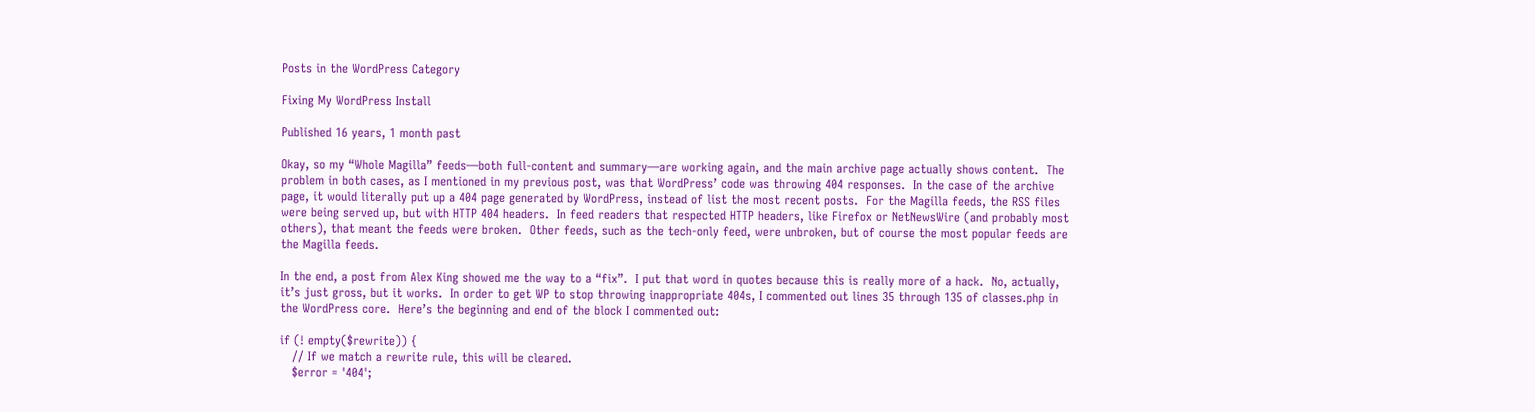Posts in the WordPress Category

Fixing My WordPress Install

Published 16 years, 1 month past

Okay, so my “Whole Magilla” feeds—both full-content and summary—are working again, and the main archive page actually shows content.  The problem in both cases, as I mentioned in my previous post, was that WordPress’ code was throwing 404 responses.  In the case of the archive page, it would literally put up a 404 page generated by WordPress, instead of list the most recent posts.  For the Magilla feeds, the RSS files were being served up, but with HTTP 404 headers.  In feed readers that respected HTTP headers, like Firefox or NetNewsWire (and probably most others), that meant the feeds were broken.  Other feeds, such as the tech-only feed, were unbroken, but of course the most popular feeds are the Magilla feeds.

In the end, a post from Alex King showed me the way to a “fix”.  I put that word in quotes because this is really more of a hack.  No, actually, it’s just gross, but it works.  In order to get WP to stop throwing inappropriate 404s, I commented out lines 35 through 135 of classes.php in the WordPress core.  Here’s the beginning and end of the block I commented out:

if (! empty($rewrite)) {
   // If we match a rewrite rule, this will be cleared.
   $error = '404';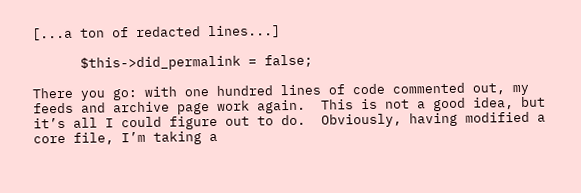[...a ton of redacted lines...]

      $this->did_permalink = false;

There you go: with one hundred lines of code commented out, my feeds and archive page work again.  This is not a good idea, but it’s all I could figure out to do.  Obviously, having modified a core file, I’m taking a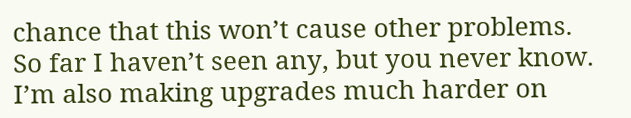chance that this won’t cause other problems.  So far I haven’t seen any, but you never know.  I’m also making upgrades much harder on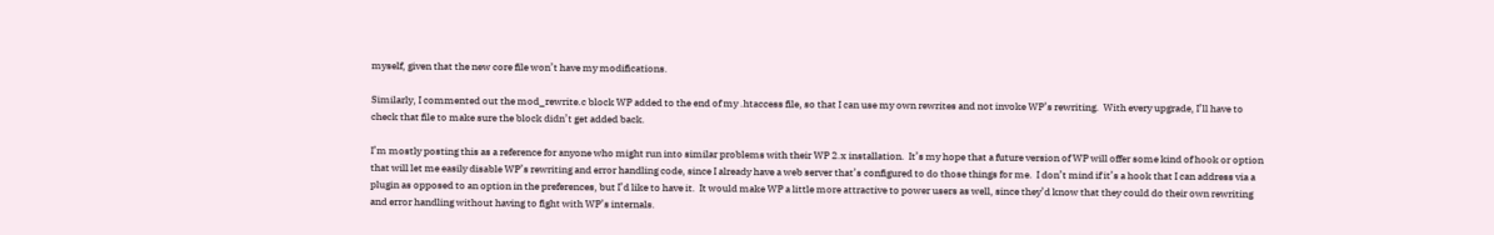myself, given that the new core file won’t have my modifications.

Similarly, I commented out the mod_rewrite.c block WP added to the end of my .htaccess file, so that I can use my own rewrites and not invoke WP’s rewriting.  With every upgrade, I’ll have to check that file to make sure the block didn’t get added back.

I’m mostly posting this as a reference for anyone who might run into similar problems with their WP 2.x installation.  It’s my hope that a future version of WP will offer some kind of hook or option that will let me easily disable WP’s rewriting and error handling code, since I already have a web server that’s configured to do those things for me.  I don’t mind if it’s a hook that I can address via a plugin as opposed to an option in the preferences, but I’d like to have it.  It would make WP a little more attractive to power users as well, since they’d know that they could do their own rewriting and error handling without having to fight with WP’s internals.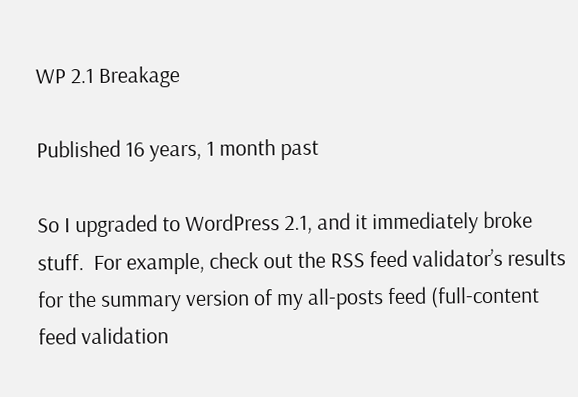WP 2.1 Breakage

Published 16 years, 1 month past

So I upgraded to WordPress 2.1, and it immediately broke stuff.  For example, check out the RSS feed validator’s results for the summary version of my all-posts feed (full-content feed validation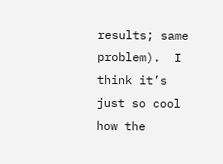results; same problem).  I think it’s just so cool how the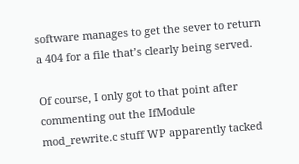software manages to get the sever to return a 404 for a file that’s clearly being served.

Of course, I only got to that point after commenting out the IfModule mod_rewrite.c stuff WP apparently tacked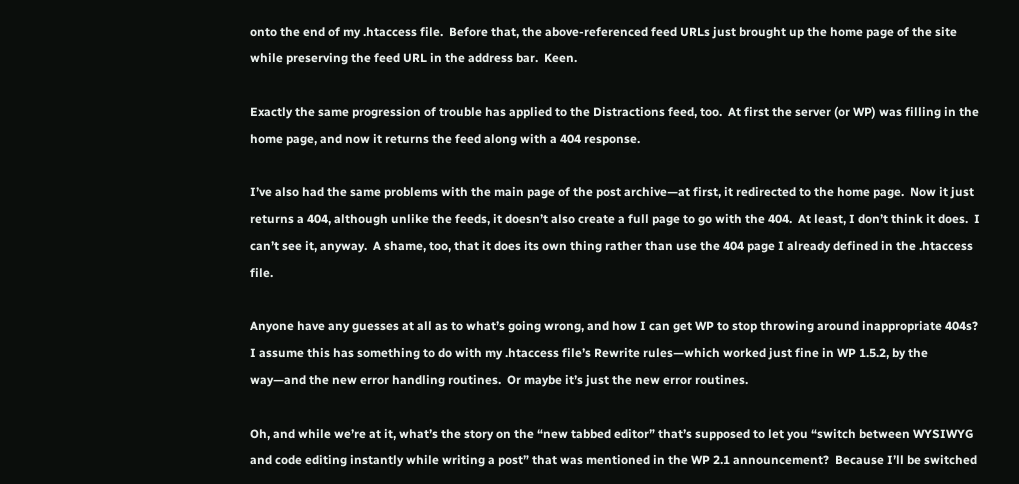onto the end of my .htaccess file.  Before that, the above-referenced feed URLs just brought up the home page of the site while preserving the feed URL in the address bar.  Keen.

Exactly the same progression of trouble has applied to the Distractions feed, too.  At first the server (or WP) was filling in the home page, and now it returns the feed along with a 404 response.

I’ve also had the same problems with the main page of the post archive—at first, it redirected to the home page.  Now it just returns a 404, although unlike the feeds, it doesn’t also create a full page to go with the 404.  At least, I don’t think it does.  I can’t see it, anyway.  A shame, too, that it does its own thing rather than use the 404 page I already defined in the .htaccess file.

Anyone have any guesses at all as to what’s going wrong, and how I can get WP to stop throwing around inappropriate 404s?  I assume this has something to do with my .htaccess file’s Rewrite rules—which worked just fine in WP 1.5.2, by the way—and the new error handling routines.  Or maybe it’s just the new error routines.

Oh, and while we’re at it, what’s the story on the “new tabbed editor” that’s supposed to let you “switch between WYSIWYG and code editing instantly while writing a post” that was mentioned in the WP 2.1 announcement?  Because I’ll be switched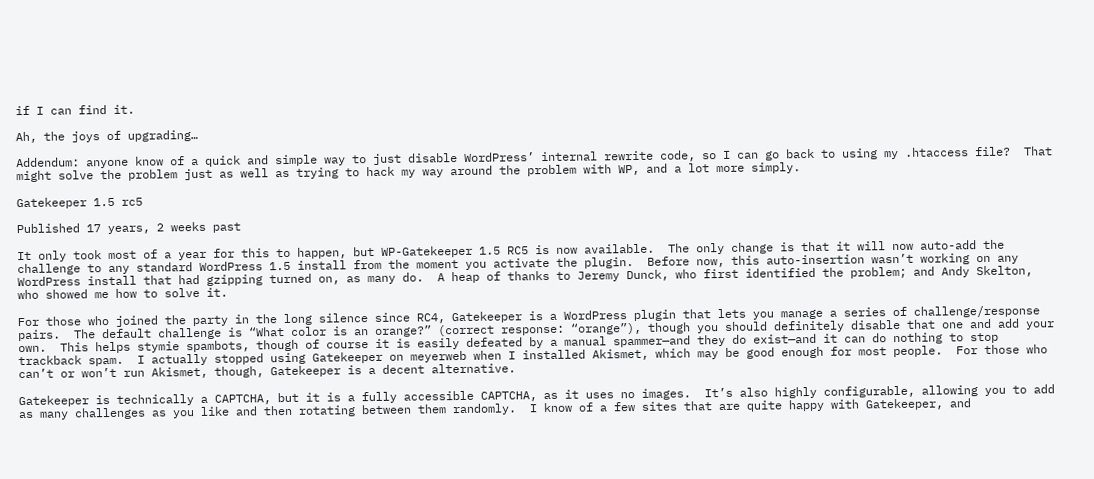if I can find it.

Ah, the joys of upgrading…

Addendum: anyone know of a quick and simple way to just disable WordPress’ internal rewrite code, so I can go back to using my .htaccess file?  That might solve the problem just as well as trying to hack my way around the problem with WP, and a lot more simply.

Gatekeeper 1.5 rc5

Published 17 years, 2 weeks past

It only took most of a year for this to happen, but WP-Gatekeeper 1.5 RC5 is now available.  The only change is that it will now auto-add the challenge to any standard WordPress 1.5 install from the moment you activate the plugin.  Before now, this auto-insertion wasn’t working on any WordPress install that had gzipping turned on, as many do.  A heap of thanks to Jeremy Dunck, who first identified the problem; and Andy Skelton, who showed me how to solve it.

For those who joined the party in the long silence since RC4, Gatekeeper is a WordPress plugin that lets you manage a series of challenge/response pairs.  The default challenge is “What color is an orange?” (correct response: “orange”), though you should definitely disable that one and add your own.  This helps stymie spambots, though of course it is easily defeated by a manual spammer—and they do exist—and it can do nothing to stop trackback spam.  I actually stopped using Gatekeeper on meyerweb when I installed Akismet, which may be good enough for most people.  For those who can’t or won’t run Akismet, though, Gatekeeper is a decent alternative.

Gatekeeper is technically a CAPTCHA, but it is a fully accessible CAPTCHA, as it uses no images.  It’s also highly configurable, allowing you to add as many challenges as you like and then rotating between them randomly.  I know of a few sites that are quite happy with Gatekeeper, and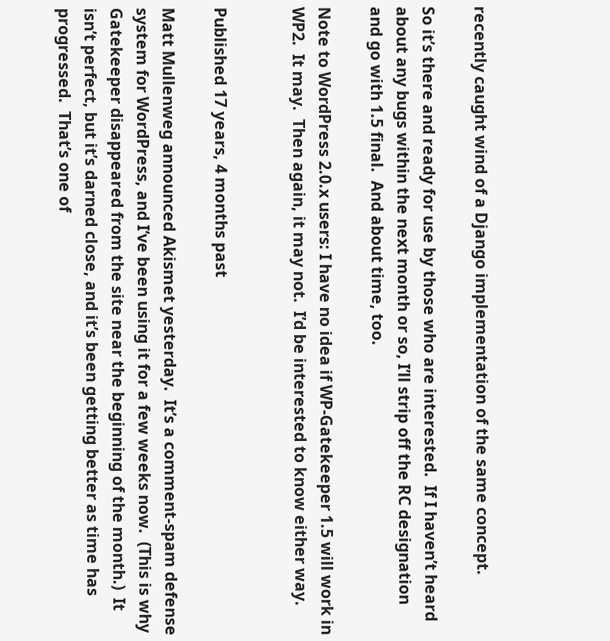recently caught wind of a Django implementation of the same concept.

So it’s there and ready for use by those who are interested.  If I haven’t heard about any bugs within the next month or so, I’ll strip off the RC designation and go with 1.5 final.  And about time, too.

Note to WordPress 2.0.x users: I have no idea if WP-Gatekeeper 1.5 will work in WP2.  It may.  Then again, it may not.  I’d be interested to know either way.


Published 17 years, 4 months past

Matt Mullenweg announced Akismet yesterday.  It’s a comment-spam defense system for WordPress, and I’ve been using it for a few weeks now.  (This is why Gatekeeper disappeared from the site near the beginning of the month.)  It isn’t perfect, but it’s darned close, and it’s been getting better as time has progressed.  That’s one of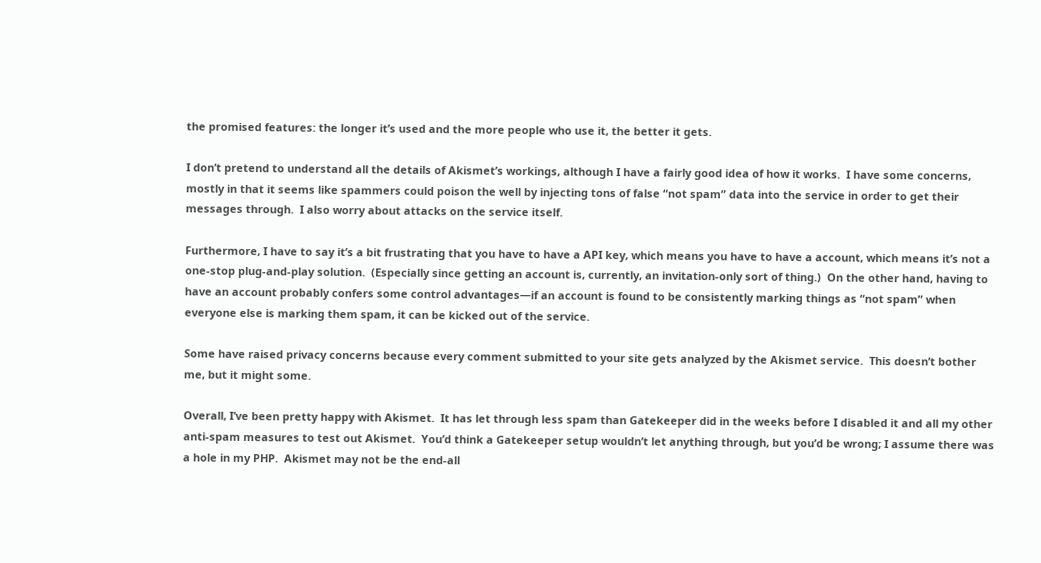the promised features: the longer it’s used and the more people who use it, the better it gets.

I don’t pretend to understand all the details of Akismet’s workings, although I have a fairly good idea of how it works.  I have some concerns, mostly in that it seems like spammers could poison the well by injecting tons of false “not spam” data into the service in order to get their messages through.  I also worry about attacks on the service itself.

Furthermore, I have to say it’s a bit frustrating that you have to have a API key, which means you have to have a account, which means it’s not a one-stop plug-and-play solution.  (Especially since getting an account is, currently, an invitation-only sort of thing.)  On the other hand, having to have an account probably confers some control advantages—if an account is found to be consistently marking things as “not spam” when everyone else is marking them spam, it can be kicked out of the service.

Some have raised privacy concerns because every comment submitted to your site gets analyzed by the Akismet service.  This doesn’t bother me, but it might some.

Overall, I’ve been pretty happy with Akismet.  It has let through less spam than Gatekeeper did in the weeks before I disabled it and all my other anti-spam measures to test out Akismet.  You’d think a Gatekeeper setup wouldn’t let anything through, but you’d be wrong; I assume there was a hole in my PHP.  Akismet may not be the end-all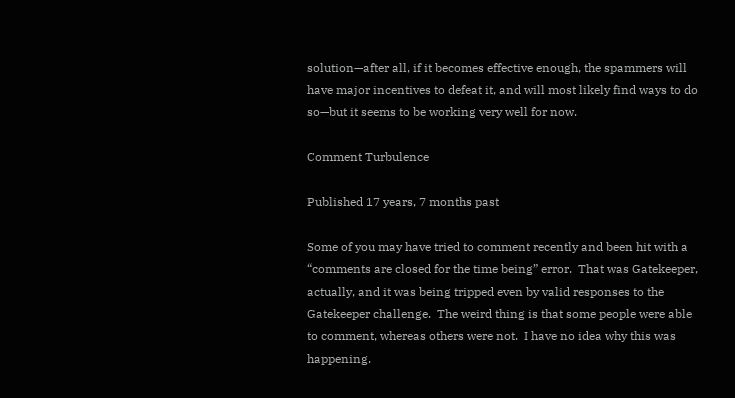solution—after all, if it becomes effective enough, the spammers will have major incentives to defeat it, and will most likely find ways to do so—but it seems to be working very well for now.

Comment Turbulence

Published 17 years, 7 months past

Some of you may have tried to comment recently and been hit with a “comments are closed for the time being” error.  That was Gatekeeper, actually, and it was being tripped even by valid responses to the Gatekeeper challenge.  The weird thing is that some people were able to comment, whereas others were not.  I have no idea why this was happening.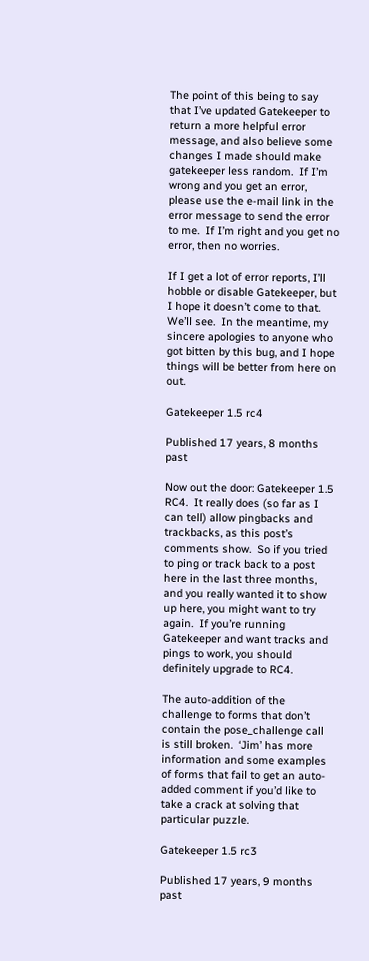The point of this being to say that I’ve updated Gatekeeper to return a more helpful error message, and also believe some changes I made should make gatekeeper less random.  If I’m wrong and you get an error, please use the e-mail link in the error message to send the error to me.  If I’m right and you get no error, then no worries.

If I get a lot of error reports, I’ll hobble or disable Gatekeeper, but I hope it doesn’t come to that.  We’ll see.  In the meantime, my sincere apologies to anyone who got bitten by this bug, and I hope things will be better from here on out.

Gatekeeper 1.5 rc4

Published 17 years, 8 months past

Now out the door: Gatekeeper 1.5 RC4.  It really does (so far as I can tell) allow pingbacks and trackbacks, as this post’s comments show.  So if you tried to ping or track back to a post here in the last three months, and you really wanted it to show up here, you might want to try again.  If you’re running Gatekeeper and want tracks and pings to work, you should definitely upgrade to RC4.

The auto-addition of the challenge to forms that don’t contain the pose_challenge call is still broken.  ‘Jim’ has more information and some examples of forms that fail to get an auto-added comment if you’d like to take a crack at solving that particular puzzle.

Gatekeeper 1.5 rc3

Published 17 years, 9 months past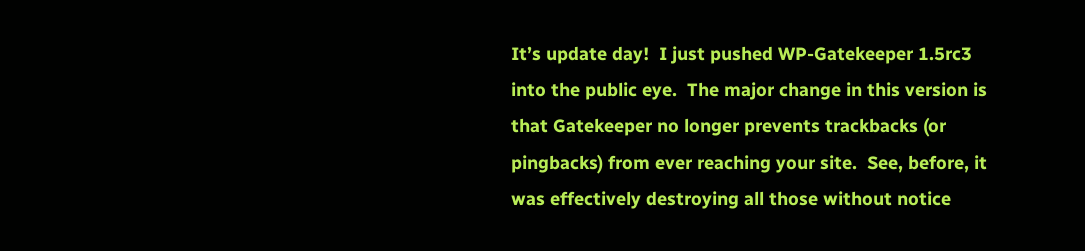It’s update day!  I just pushed WP-Gatekeeper 1.5rc3 into the public eye.  The major change in this version is that Gatekeeper no longer prevents trackbacks (or pingbacks) from ever reaching your site.  See, before, it was effectively destroying all those without notice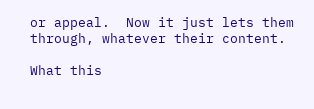or appeal.  Now it just lets them through, whatever their content.

What this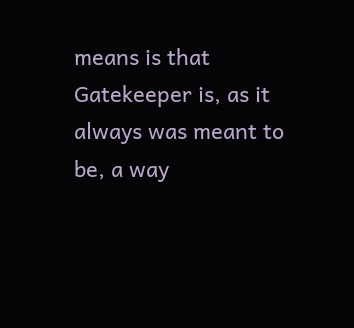means is that Gatekeeper is, as it always was meant to be, a way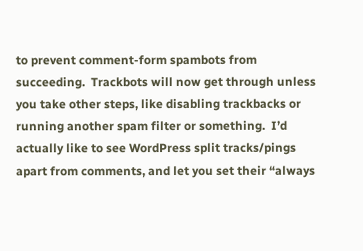to prevent comment-form spambots from succeeding.  Trackbots will now get through unless you take other steps, like disabling trackbacks or running another spam filter or something.  I’d actually like to see WordPress split tracks/pings apart from comments, and let you set their “always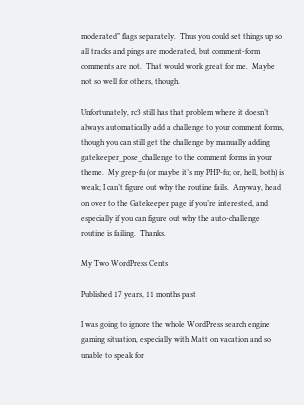moderated” flags separately.  Thus you could set things up so all tracks and pings are moderated, but comment-form comments are not.  That would work great for me.  Maybe not so well for others, though.

Unfortunately, rc3 still has that problem where it doesn’t always automatically add a challenge to your comment forms, though you can still get the challenge by manually adding gatekeeper_pose_challenge to the comment forms in your theme.  My grep-fu (or maybe it’s my PHP-fu; or, hell, both) is weak; I can’t figure out why the routine fails.  Anyway, head on over to the Gatekeeper page if you’re interested, and especially if you can figure out why the auto-challenge routine is failing.  Thanks.

My Two WordPress Cents

Published 17 years, 11 months past

I was going to ignore the whole WordPress search engine gaming situation, especially with Matt on vacation and so unable to speak for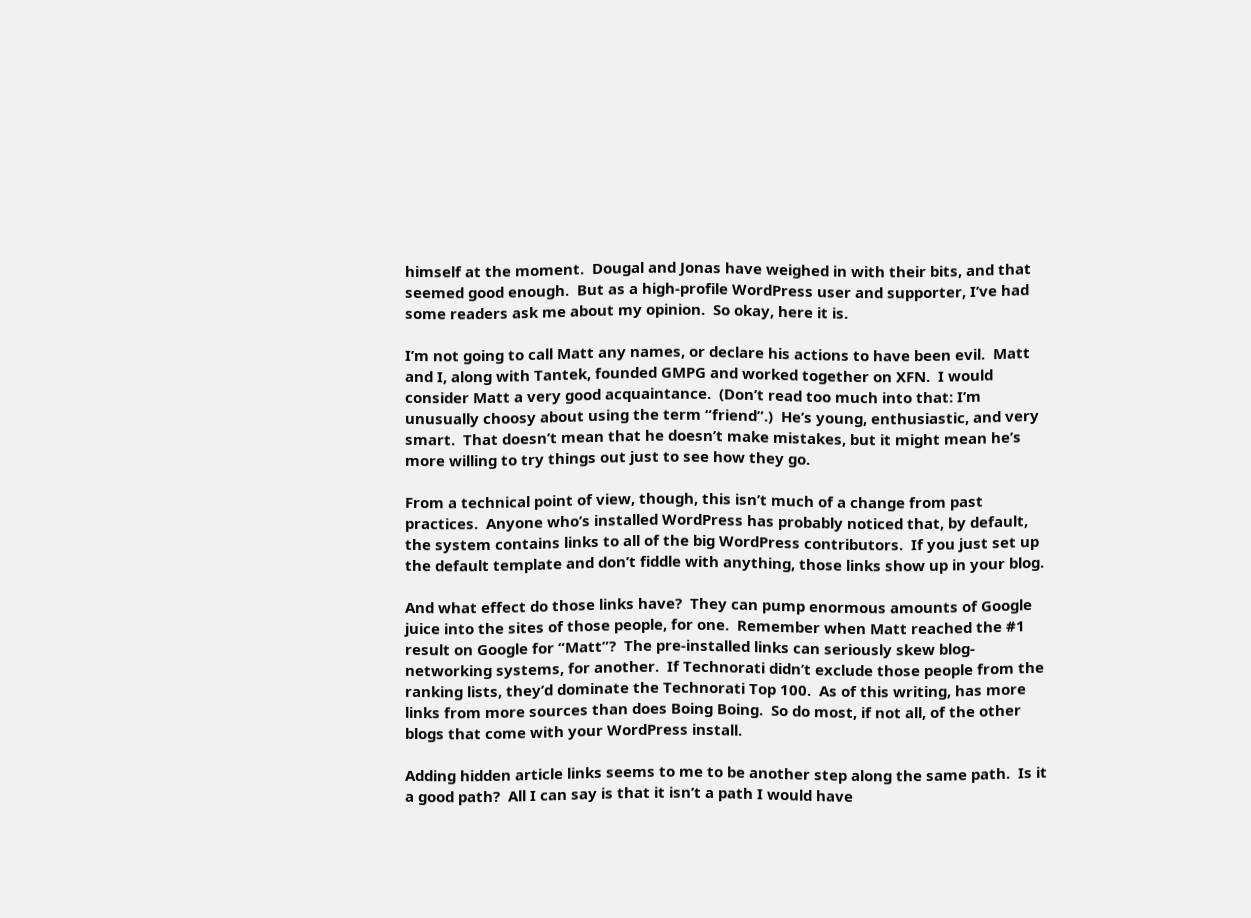himself at the moment.  Dougal and Jonas have weighed in with their bits, and that seemed good enough.  But as a high-profile WordPress user and supporter, I’ve had some readers ask me about my opinion.  So okay, here it is.

I’m not going to call Matt any names, or declare his actions to have been evil.  Matt and I, along with Tantek, founded GMPG and worked together on XFN.  I would consider Matt a very good acquaintance.  (Don’t read too much into that: I’m unusually choosy about using the term “friend”.)  He’s young, enthusiastic, and very smart.  That doesn’t mean that he doesn’t make mistakes, but it might mean he’s more willing to try things out just to see how they go.

From a technical point of view, though, this isn’t much of a change from past practices.  Anyone who’s installed WordPress has probably noticed that, by default, the system contains links to all of the big WordPress contributors.  If you just set up the default template and don’t fiddle with anything, those links show up in your blog.

And what effect do those links have?  They can pump enormous amounts of Google juice into the sites of those people, for one.  Remember when Matt reached the #1 result on Google for “Matt”?  The pre-installed links can seriously skew blog-networking systems, for another.  If Technorati didn’t exclude those people from the ranking lists, they’d dominate the Technorati Top 100.  As of this writing, has more links from more sources than does Boing Boing.  So do most, if not all, of the other blogs that come with your WordPress install.

Adding hidden article links seems to me to be another step along the same path.  Is it a good path?  All I can say is that it isn’t a path I would have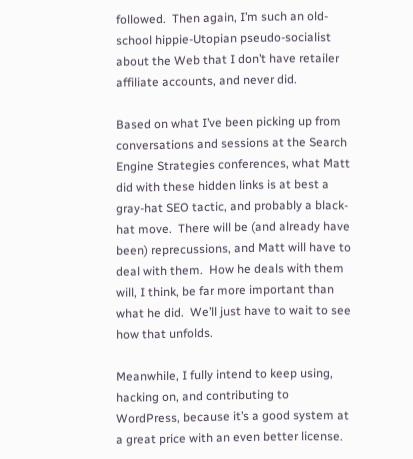followed.  Then again, I’m such an old-school hippie-Utopian pseudo-socialist about the Web that I don’t have retailer affiliate accounts, and never did.

Based on what I’ve been picking up from conversations and sessions at the Search Engine Strategies conferences, what Matt did with these hidden links is at best a gray-hat SEO tactic, and probably a black-hat move.  There will be (and already have been) reprecussions, and Matt will have to deal with them.  How he deals with them will, I think, be far more important than what he did.  We’ll just have to wait to see how that unfolds.

Meanwhile, I fully intend to keep using, hacking on, and contributing to WordPress, because it’s a good system at a great price with an even better license.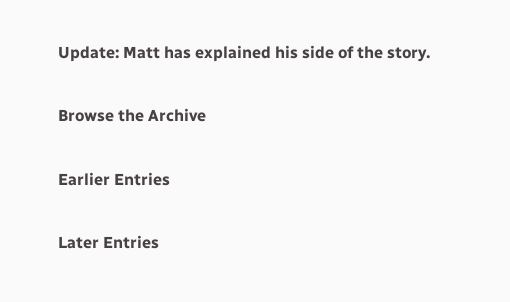Update: Matt has explained his side of the story.

Browse the Archive

Earlier Entries

Later Entries